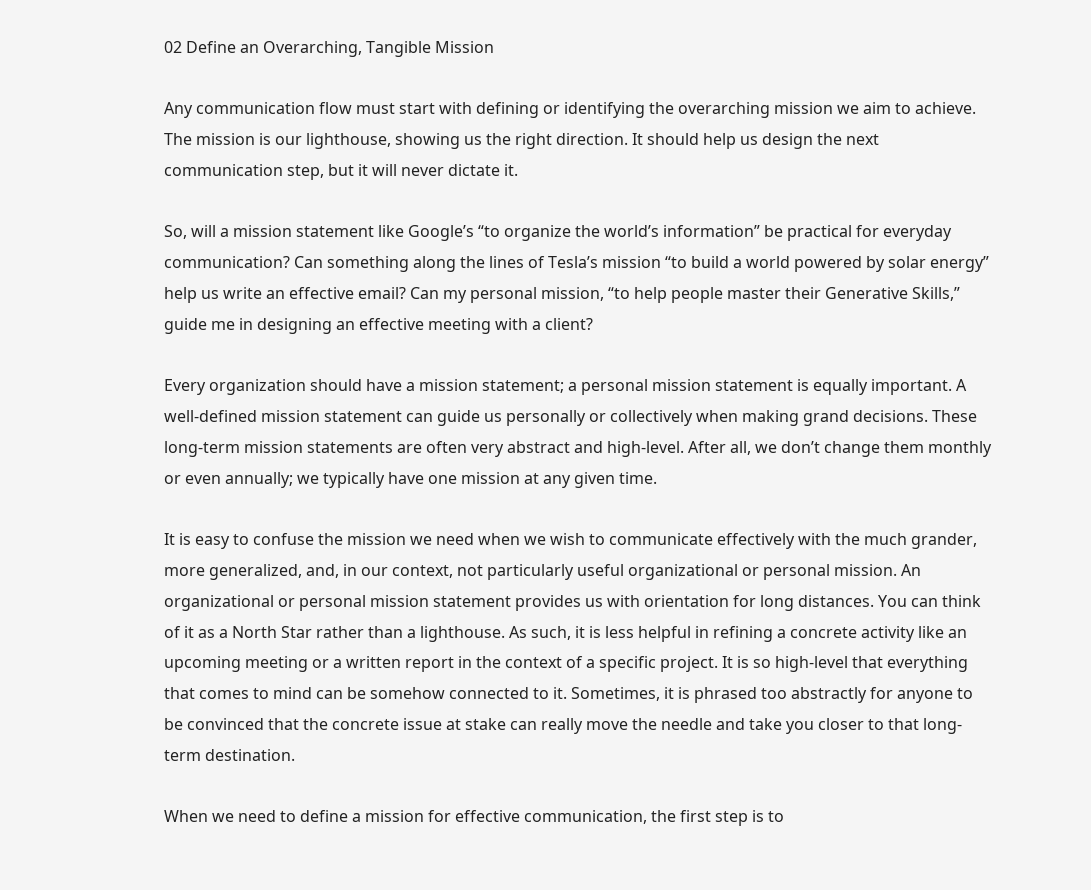02 Define an Overarching, Tangible Mission

Any communication flow must start with defining or identifying the overarching mission we aim to achieve. The mission is our lighthouse, showing us the right direction. It should help us design the next communication step, but it will never dictate it.

So, will a mission statement like Google’s “to organize the world’s information” be practical for everyday communication? Can something along the lines of Tesla’s mission “to build a world powered by solar energy” help us write an effective email? Can my personal mission, “to help people master their Generative Skills,” guide me in designing an effective meeting with a client?

Every organization should have a mission statement; a personal mission statement is equally important. A well-defined mission statement can guide us personally or collectively when making grand decisions. These long-term mission statements are often very abstract and high-level. After all, we don’t change them monthly or even annually; we typically have one mission at any given time.

It is easy to confuse the mission we need when we wish to communicate effectively with the much grander, more generalized, and, in our context, not particularly useful organizational or personal mission. An organizational or personal mission statement provides us with orientation for long distances. You can think of it as a North Star rather than a lighthouse. As such, it is less helpful in refining a concrete activity like an upcoming meeting or a written report in the context of a specific project. It is so high-level that everything that comes to mind can be somehow connected to it. Sometimes, it is phrased too abstractly for anyone to be convinced that the concrete issue at stake can really move the needle and take you closer to that long-term destination.

When we need to define a mission for effective communication, the first step is to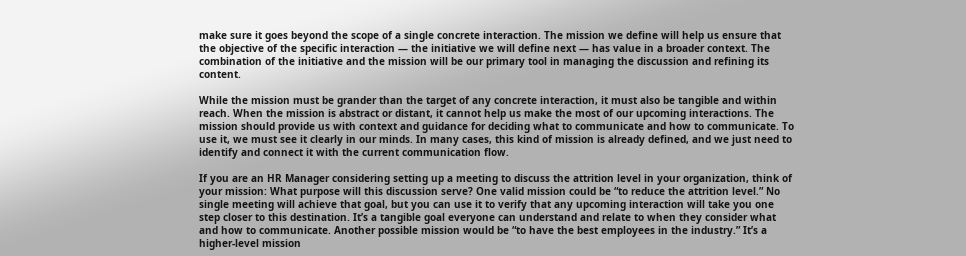make sure it goes beyond the scope of a single concrete interaction. The mission we define will help us ensure that the objective of the specific interaction — the initiative we will define next — has value in a broader context. The combination of the initiative and the mission will be our primary tool in managing the discussion and refining its content.

While the mission must be grander than the target of any concrete interaction, it must also be tangible and within reach. When the mission is abstract or distant, it cannot help us make the most of our upcoming interactions. The mission should provide us with context and guidance for deciding what to communicate and how to communicate. To use it, we must see it clearly in our minds. In many cases, this kind of mission is already defined, and we just need to identify and connect it with the current communication flow.

If you are an HR Manager considering setting up a meeting to discuss the attrition level in your organization, think of your mission: What purpose will this discussion serve? One valid mission could be “to reduce the attrition level.” No single meeting will achieve that goal, but you can use it to verify that any upcoming interaction will take you one step closer to this destination. It’s a tangible goal everyone can understand and relate to when they consider what and how to communicate. Another possible mission would be “to have the best employees in the industry.” It’s a higher-level mission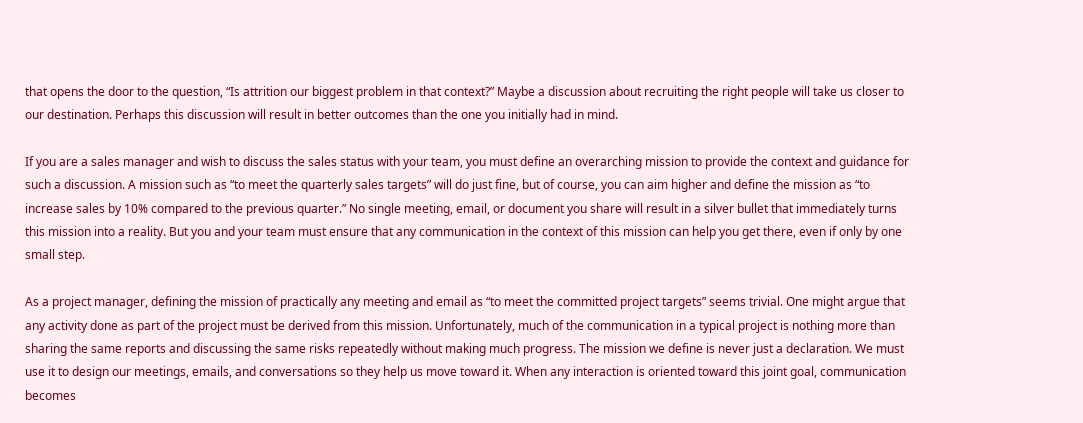that opens the door to the question, “Is attrition our biggest problem in that context?” Maybe a discussion about recruiting the right people will take us closer to our destination. Perhaps this discussion will result in better outcomes than the one you initially had in mind.

If you are a sales manager and wish to discuss the sales status with your team, you must define an overarching mission to provide the context and guidance for such a discussion. A mission such as “to meet the quarterly sales targets” will do just fine, but of course, you can aim higher and define the mission as “to increase sales by 10% compared to the previous quarter.” No single meeting, email, or document you share will result in a silver bullet that immediately turns this mission into a reality. But you and your team must ensure that any communication in the context of this mission can help you get there, even if only by one small step.

As a project manager, defining the mission of practically any meeting and email as “to meet the committed project targets” seems trivial. One might argue that any activity done as part of the project must be derived from this mission. Unfortunately, much of the communication in a typical project is nothing more than sharing the same reports and discussing the same risks repeatedly without making much progress. The mission we define is never just a declaration. We must use it to design our meetings, emails, and conversations so they help us move toward it. When any interaction is oriented toward this joint goal, communication becomes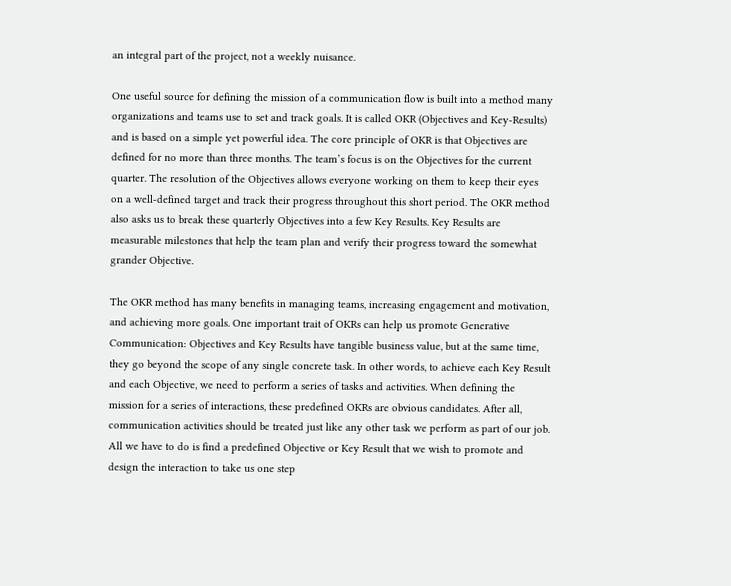an integral part of the project, not a weekly nuisance.

One useful source for defining the mission of a communication flow is built into a method many organizations and teams use to set and track goals. It is called OKR (Objectives and Key-Results) and is based on a simple yet powerful idea. The core principle of OKR is that Objectives are defined for no more than three months. The team’s focus is on the Objectives for the current quarter. The resolution of the Objectives allows everyone working on them to keep their eyes on a well-defined target and track their progress throughout this short period. The OKR method also asks us to break these quarterly Objectives into a few Key Results. Key Results are measurable milestones that help the team plan and verify their progress toward the somewhat grander Objective.

The OKR method has many benefits in managing teams, increasing engagement and motivation, and achieving more goals. One important trait of OKRs can help us promote Generative Communication: Objectives and Key Results have tangible business value, but at the same time, they go beyond the scope of any single concrete task. In other words, to achieve each Key Result and each Objective, we need to perform a series of tasks and activities. When defining the mission for a series of interactions, these predefined OKRs are obvious candidates. After all, communication activities should be treated just like any other task we perform as part of our job. All we have to do is find a predefined Objective or Key Result that we wish to promote and design the interaction to take us one step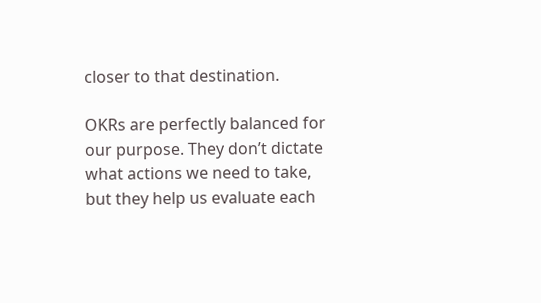closer to that destination.

OKRs are perfectly balanced for our purpose. They don’t dictate what actions we need to take, but they help us evaluate each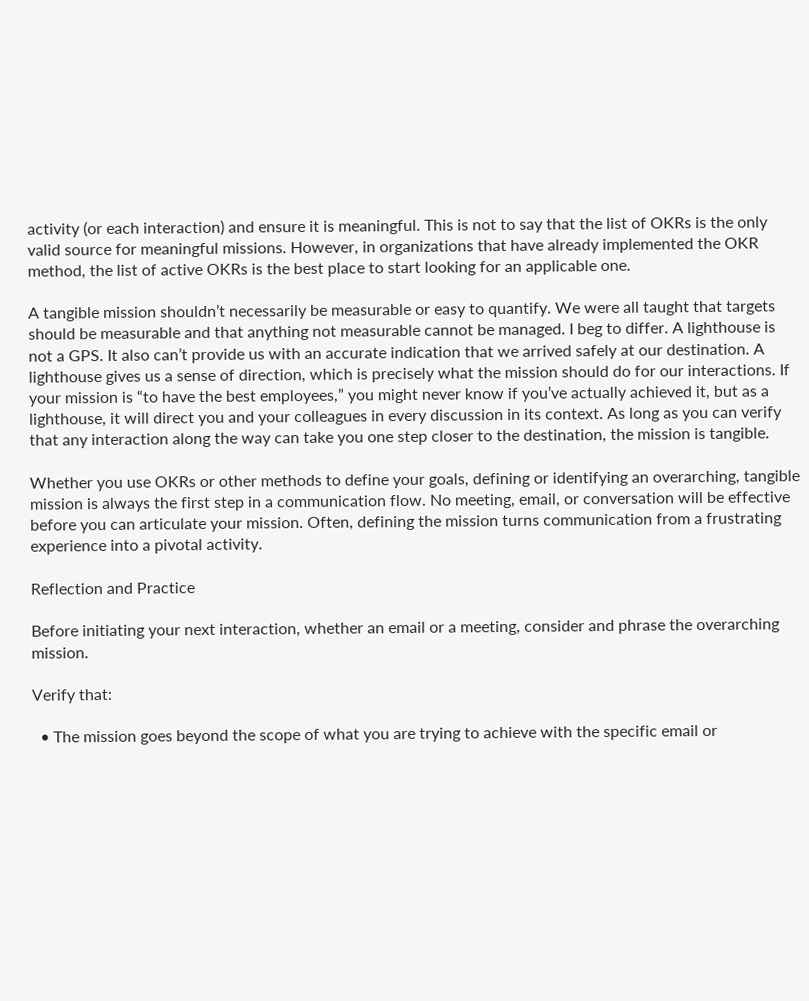activity (or each interaction) and ensure it is meaningful. This is not to say that the list of OKRs is the only valid source for meaningful missions. However, in organizations that have already implemented the OKR method, the list of active OKRs is the best place to start looking for an applicable one.

A tangible mission shouldn’t necessarily be measurable or easy to quantify. We were all taught that targets should be measurable and that anything not measurable cannot be managed. I beg to differ. A lighthouse is not a GPS. It also can’t provide us with an accurate indication that we arrived safely at our destination. A lighthouse gives us a sense of direction, which is precisely what the mission should do for our interactions. If your mission is “to have the best employees,” you might never know if you’ve actually achieved it, but as a lighthouse, it will direct you and your colleagues in every discussion in its context. As long as you can verify that any interaction along the way can take you one step closer to the destination, the mission is tangible.

Whether you use OKRs or other methods to define your goals, defining or identifying an overarching, tangible mission is always the first step in a communication flow. No meeting, email, or conversation will be effective before you can articulate your mission. Often, defining the mission turns communication from a frustrating experience into a pivotal activity.

Reflection and Practice

Before initiating your next interaction, whether an email or a meeting, consider and phrase the overarching mission.

Verify that:

  • The mission goes beyond the scope of what you are trying to achieve with the specific email or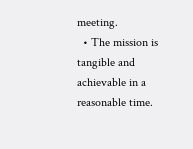meeting.
  • The mission is tangible and achievable in a reasonable time.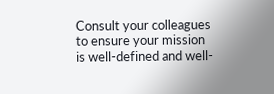Consult your colleagues to ensure your mission is well-defined and well-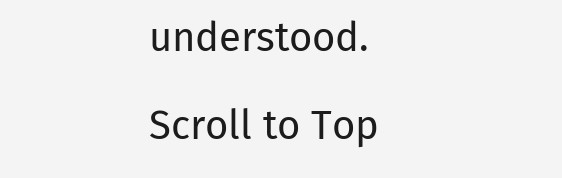understood.

Scroll to Top